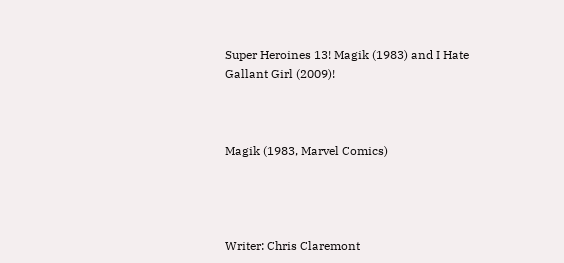Super Heroines 13! Magik (1983) and I Hate Gallant Girl (2009)!



Magik (1983, Marvel Comics)




Writer: Chris Claremont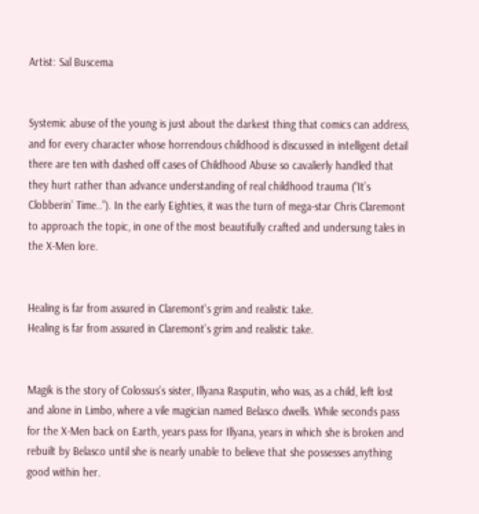Artist: Sal Buscema


Systemic abuse of the young is just about the darkest thing that comics can address, and for every character whose horrendous childhood is discussed in intelligent detail there are ten with dashed off cases of Childhood Abuse so cavalierly handled that they hurt rather than advance understanding of real childhood trauma (“It’s Clobberin’ Time..”). In the early Eighties, it was the turn of mega-star Chris Claremont to approach the topic, in one of the most beautifully crafted and undersung tales in the X-Men lore.


Healing is far from assured in Claremont's grim and realistic take.
Healing is far from assured in Claremont’s grim and realistic take.


Magik is the story of Colossus’s sister, Illyana Rasputin, who was, as a child, left lost and alone in Limbo, where a vile magician named Belasco dwells. While seconds pass for the X-Men back on Earth, years pass for Illyana, years in which she is broken and rebuilt by Belasco until she is nearly unable to believe that she possesses anything good within her.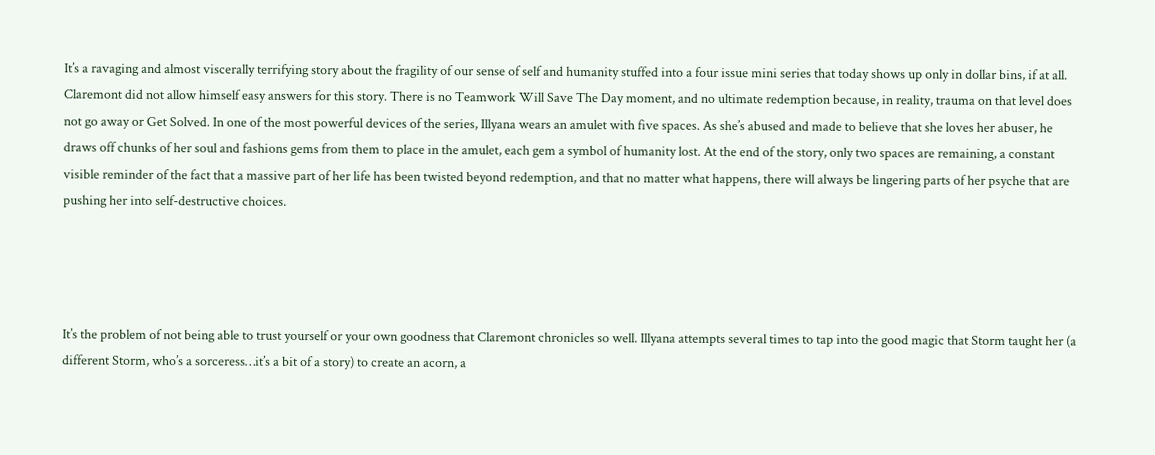It’s a ravaging and almost viscerally terrifying story about the fragility of our sense of self and humanity stuffed into a four issue mini series that today shows up only in dollar bins, if at all. Claremont did not allow himself easy answers for this story. There is no Teamwork Will Save The Day moment, and no ultimate redemption because, in reality, trauma on that level does not go away or Get Solved. In one of the most powerful devices of the series, Illyana wears an amulet with five spaces. As she’s abused and made to believe that she loves her abuser, he draws off chunks of her soul and fashions gems from them to place in the amulet, each gem a symbol of humanity lost. At the end of the story, only two spaces are remaining, a constant visible reminder of the fact that a massive part of her life has been twisted beyond redemption, and that no matter what happens, there will always be lingering parts of her psyche that are pushing her into self-destructive choices.




It’s the problem of not being able to trust yourself or your own goodness that Claremont chronicles so well. Illyana attempts several times to tap into the good magic that Storm taught her (a different Storm, who’s a sorceress…it’s a bit of a story) to create an acorn, a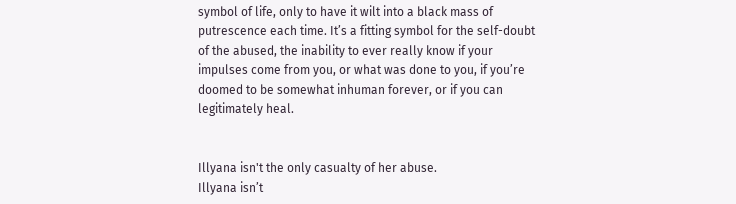symbol of life, only to have it wilt into a black mass of putrescence each time. It’s a fitting symbol for the self-doubt of the abused, the inability to ever really know if your impulses come from you, or what was done to you, if you’re doomed to be somewhat inhuman forever, or if you can legitimately heal.


Illyana isn't the only casualty of her abuse.
Illyana isn’t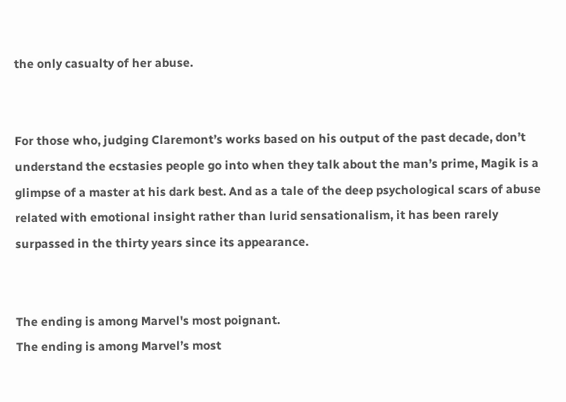the only casualty of her abuse.


For those who, judging Claremont’s works based on his output of the past decade, don’t understand the ecstasies people go into when they talk about the man’s prime, Magik is a glimpse of a master at his dark best. And as a tale of the deep psychological scars of abuse related with emotional insight rather than lurid sensationalism, it has been rarely surpassed in the thirty years since its appearance.


The ending is among Marvel's most poignant.
The ending is among Marvel’s most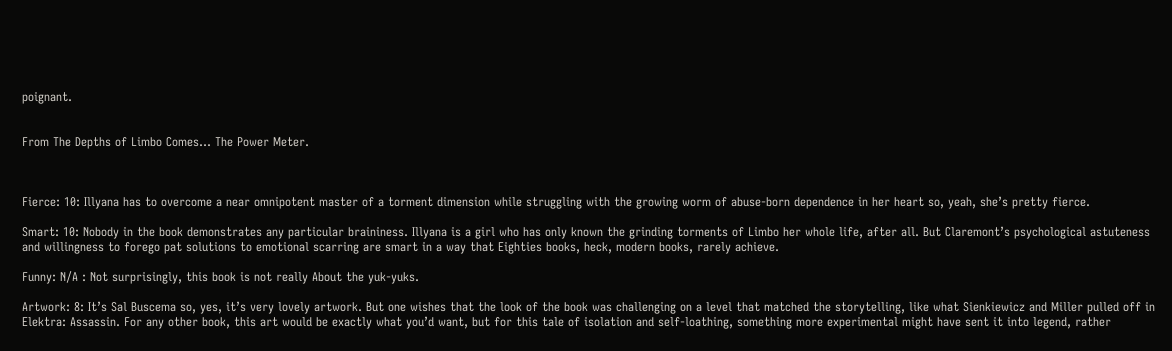poignant.


From The Depths of Limbo Comes… The Power Meter.



Fierce: 10: Illyana has to overcome a near omnipotent master of a torment dimension while struggling with the growing worm of abuse-born dependence in her heart so, yeah, she’s pretty fierce.

Smart: 10: Nobody in the book demonstrates any particular braininess. Illyana is a girl who has only known the grinding torments of Limbo her whole life, after all. But Claremont’s psychological astuteness and willingness to forego pat solutions to emotional scarring are smart in a way that Eighties books, heck, modern books, rarely achieve.

Funny: N/A : Not surprisingly, this book is not really About the yuk-yuks.

Artwork: 8: It’s Sal Buscema so, yes, it’s very lovely artwork. But one wishes that the look of the book was challenging on a level that matched the storytelling, like what Sienkiewicz and Miller pulled off in Elektra: Assassin. For any other book, this art would be exactly what you’d want, but for this tale of isolation and self-loathing, something more experimental might have sent it into legend, rather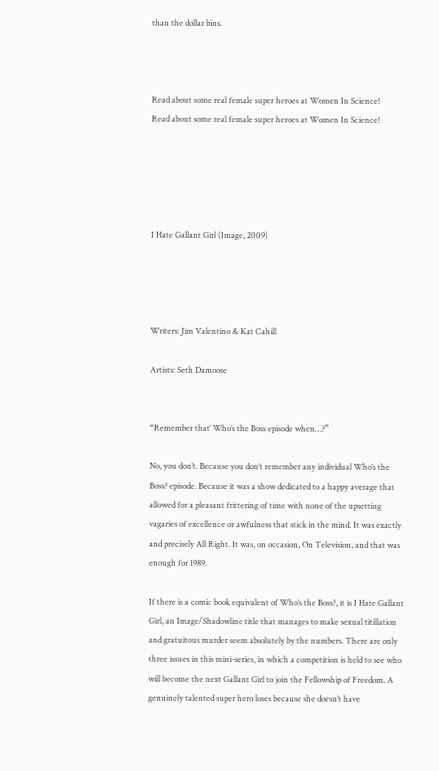than the dollar bins.



Read about some real female super heroes at Women In Science!
Read about some real female super heroes at Women In Science!





I Hate Gallant Girl (Image, 2009)




Writers: Jim Valentino & Kat Cahill

Artists: Seth Damoose


“Remember that’ Who’s the Boss episode when…?”

No, you don’t. Because you don’t remember any individual Who’s the Boss? episode. Because it was a show dedicated to a happy average that allowed for a pleasant frittering of time with none of the upsetting vagaries of excellence or awfulness that stick in the mind. It was exactly and precisely All Right. It was, on occasion, On Television, and that was enough for 1989.

If there is a comic book equivalent of Who’s the Boss?, it is I Hate Gallant Girl, an Image/Shadowline title that manages to make sexual titillation and gratuitous murder seem absolutely by the numbers. There are only three issues in this mini-series, in which a competition is held to see who will become the next Gallant Girl to join the Fellowship of Freedom. A genuinely talented super hero loses because she doesn’t have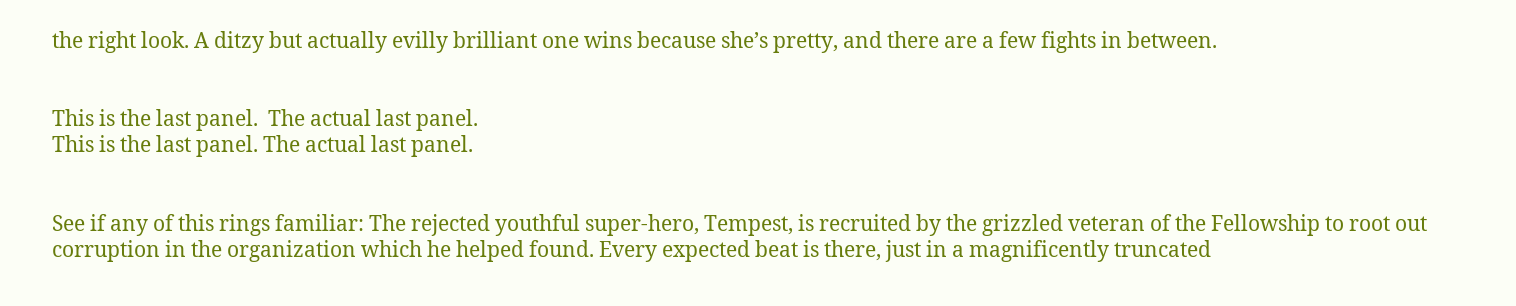the right look. A ditzy but actually evilly brilliant one wins because she’s pretty, and there are a few fights in between.


This is the last panel.  The actual last panel.
This is the last panel. The actual last panel.


See if any of this rings familiar: The rejected youthful super-hero, Tempest, is recruited by the grizzled veteran of the Fellowship to root out corruption in the organization which he helped found. Every expected beat is there, just in a magnificently truncated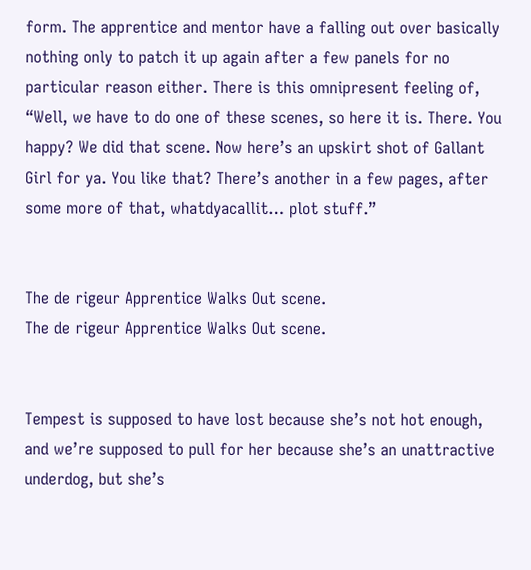form. The apprentice and mentor have a falling out over basically nothing only to patch it up again after a few panels for no particular reason either. There is this omnipresent feeling of, “Well, we have to do one of these scenes, so here it is. There. You happy? We did that scene. Now here’s an upskirt shot of Gallant Girl for ya. You like that? There’s another in a few pages, after some more of that, whatdyacallit… plot stuff.”


The de rigeur Apprentice Walks Out scene.
The de rigeur Apprentice Walks Out scene.


Tempest is supposed to have lost because she’s not hot enough, and we’re supposed to pull for her because she’s an unattractive underdog, but she’s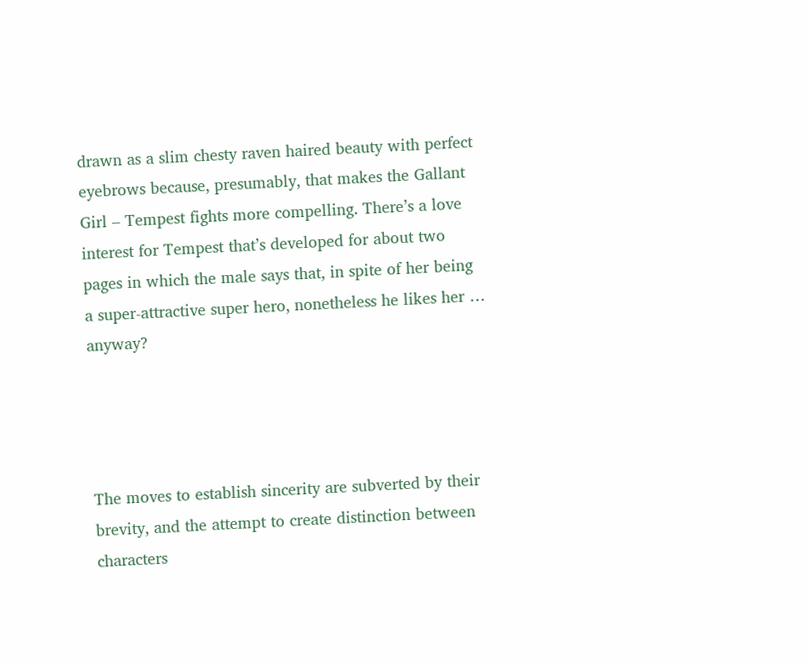drawn as a slim chesty raven haired beauty with perfect eyebrows because, presumably, that makes the Gallant Girl – Tempest fights more compelling. There’s a love interest for Tempest that’s developed for about two pages in which the male says that, in spite of her being a super-attractive super hero, nonetheless he likes her … anyway?




The moves to establish sincerity are subverted by their brevity, and the attempt to create distinction between characters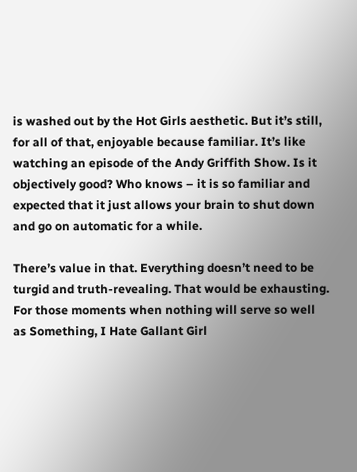is washed out by the Hot Girls aesthetic. But it’s still, for all of that, enjoyable because familiar. It’s like watching an episode of the Andy Griffith Show. Is it objectively good? Who knows – it is so familiar and expected that it just allows your brain to shut down and go on automatic for a while.

There’s value in that. Everything doesn’t need to be turgid and truth-revealing. That would be exhausting. For those moments when nothing will serve so well as Something, I Hate Gallant Girl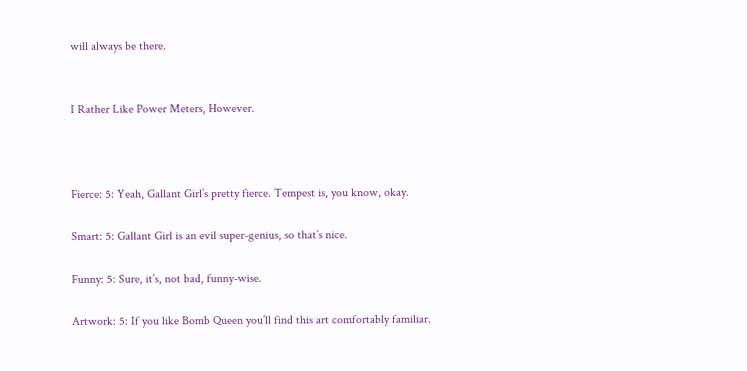will always be there.


I Rather Like Power Meters, However.



Fierce: 5: Yeah, Gallant Girl’s pretty fierce. Tempest is, you know, okay.

Smart: 5: Gallant Girl is an evil super-genius, so that’s nice.

Funny: 5: Sure, it’s, not bad, funny-wise.

Artwork: 5: If you like Bomb Queen you’ll find this art comfortably familiar.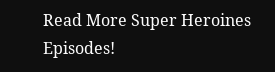Read More Super Heroines Episodes!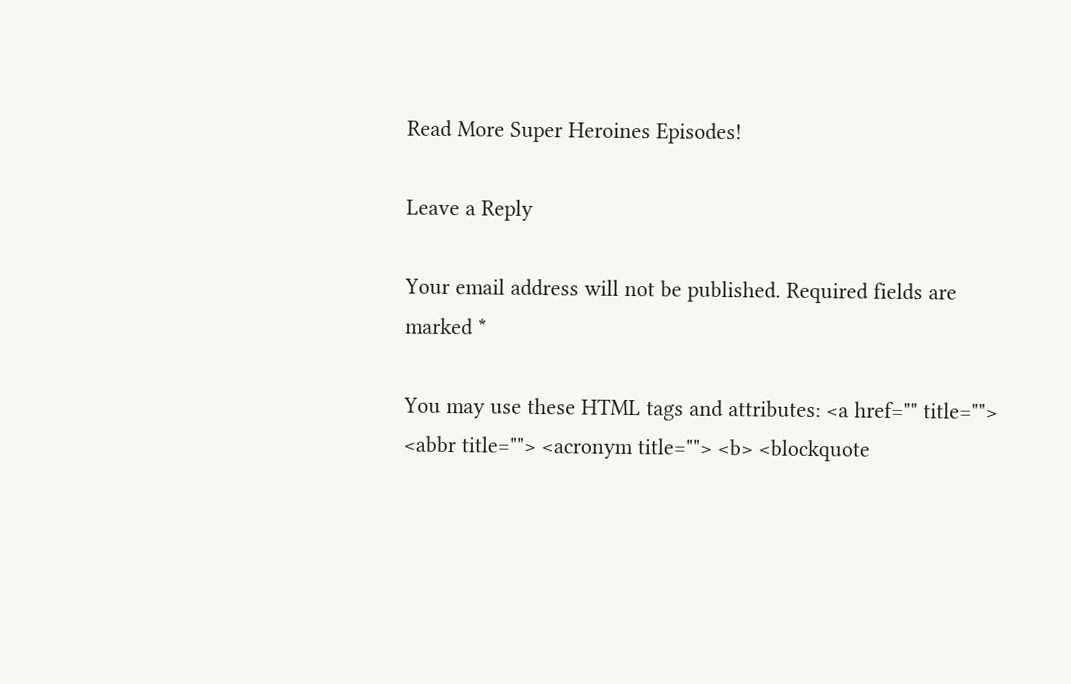Read More Super Heroines Episodes!

Leave a Reply

Your email address will not be published. Required fields are marked *

You may use these HTML tags and attributes: <a href="" title=""> <abbr title=""> <acronym title=""> <b> <blockquote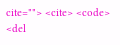cite=""> <cite> <code> <del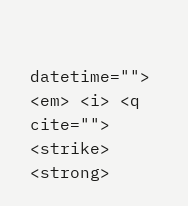datetime=""> <em> <i> <q cite=""> <strike> <strong>